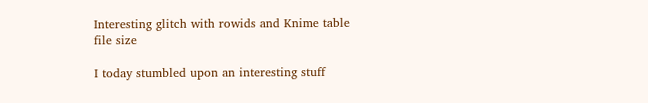Interesting glitch with rowids and Knime table file size

I today stumbled upon an interesting stuff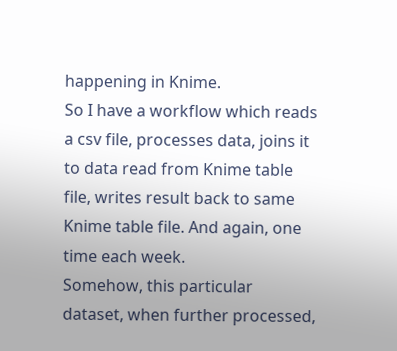happening in Knime.
So I have a workflow which reads a csv file, processes data, joins it to data read from Knime table file, writes result back to same Knime table file. And again, one time each week.
Somehow, this particular dataset, when further processed,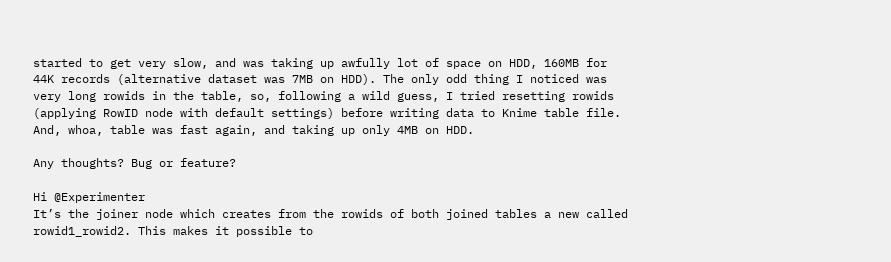started to get very slow, and was taking up awfully lot of space on HDD, 160MB for 44K records (alternative dataset was 7MB on HDD). The only odd thing I noticed was very long rowids in the table, so, following a wild guess, I tried resetting rowids (applying RowID node with default settings) before writing data to Knime table file. And, whoa, table was fast again, and taking up only 4MB on HDD.

Any thoughts? Bug or feature?

Hi @Experimenter
It’s the joiner node which creates from the rowids of both joined tables a new called rowid1_rowid2. This makes it possible to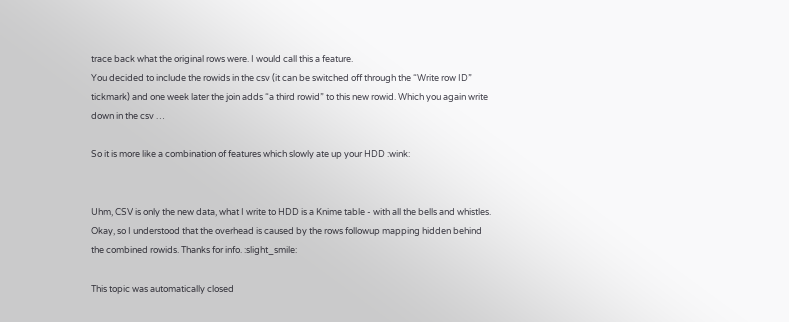trace back what the original rows were. I would call this a feature.
You decided to include the rowids in the csv (it can be switched off through the “Write row ID” tickmark) and one week later the join adds “a third rowid” to this new rowid. Which you again write down in the csv …

So it is more like a combination of features which slowly ate up your HDD :wink:


Uhm, CSV is only the new data, what I write to HDD is a Knime table - with all the bells and whistles.
Okay, so I understood that the overhead is caused by the rows followup mapping hidden behind the combined rowids. Thanks for info. :slight_smile:

This topic was automatically closed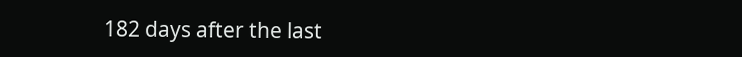182 days after the last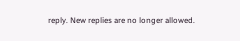reply. New replies are no longer allowed.